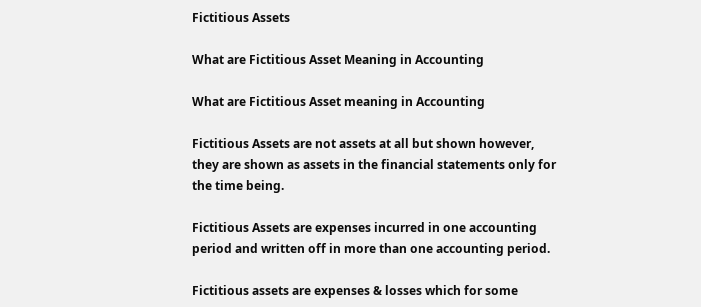Fictitious Assets

What are Fictitious Asset Meaning in Accounting

What are Fictitious Asset meaning in Accounting

Fictitious Assets are not assets at all but shown however, they are shown as assets in the financial statements only for the time being.

Fictitious Assets are expenses incurred in one accounting period and written off in more than one accounting period.

Fictitious assets are expenses & losses which for some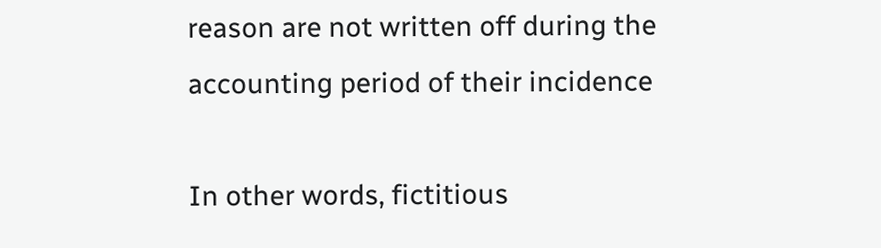reason are not written off during the accounting period of their incidence

In other words, fictitious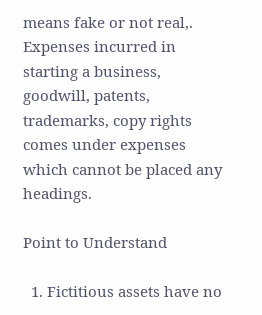means fake or not real,. Expenses incurred in starting a business, goodwill, patents, trademarks, copy rights comes under expenses which cannot be placed any headings.

Point to Understand

  1. Fictitious assets have no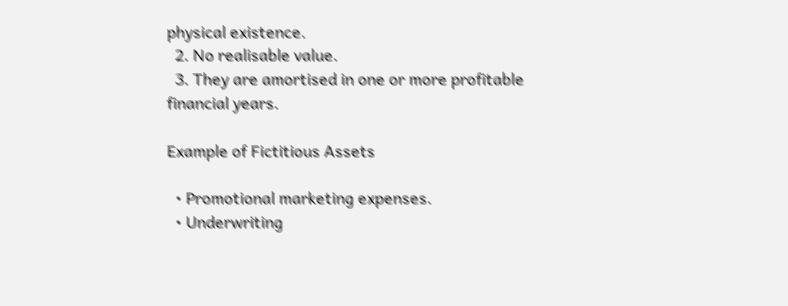physical existence.
  2. No realisable value.
  3. They are amortised in one or more profitable financial years.

Example of Fictitious Assets

  • Promotional marketing expenses.
  • Underwriting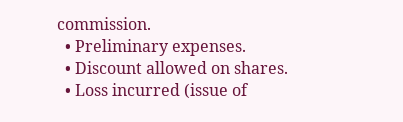commission.
  • Preliminary expenses.
  • Discount allowed on shares.
  • Loss incurred (issue of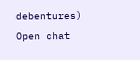debentures)
Open chat